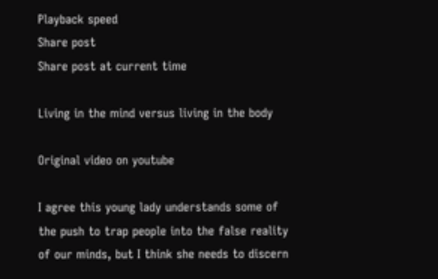Playback speed
Share post
Share post at current time

Living in the mind versus living in the body

Original video on youtube

I agree this young lady understands some of the push to trap people into the false reality of our minds, but I think she needs to discern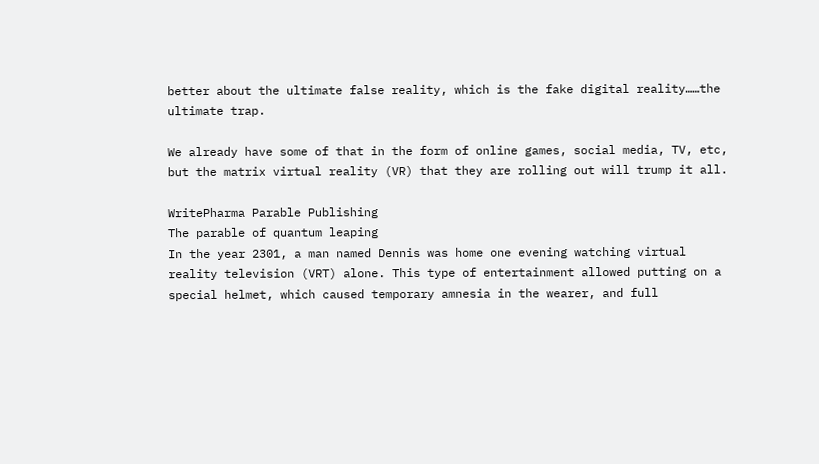better about the ultimate false reality, which is the fake digital reality……the ultimate trap.

We already have some of that in the form of online games, social media, TV, etc, but the matrix virtual reality (VR) that they are rolling out will trump it all.

WritePharma Parable Publishing
The parable of quantum leaping
In the year 2301, a man named Dennis was home one evening watching virtual reality television (VRT) alone. This type of entertainment allowed putting on a special helmet, which caused temporary amnesia in the wearer, and full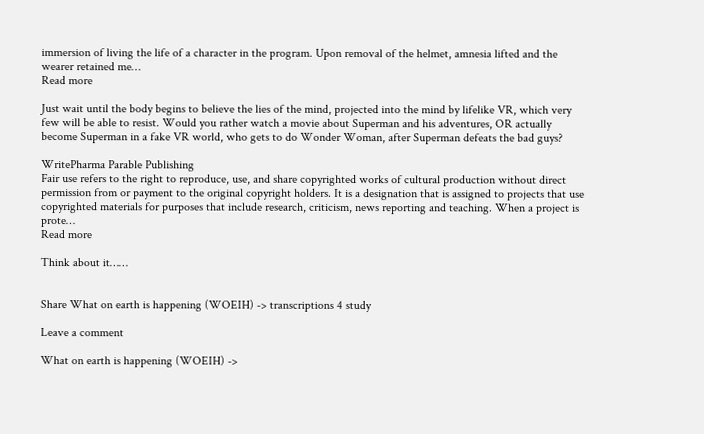immersion of living the life of a character in the program. Upon removal of the helmet, amnesia lifted and the wearer retained me…
Read more

Just wait until the body begins to believe the lies of the mind, projected into the mind by lifelike VR, which very few will be able to resist. Would you rather watch a movie about Superman and his adventures, OR actually become Superman in a fake VR world, who gets to do Wonder Woman, after Superman defeats the bad guys?

WritePharma Parable Publishing
Fair use refers to the right to reproduce, use, and share copyrighted works of cultural production without direct permission from or payment to the original copyright holders. It is a designation that is assigned to projects that use copyrighted materials for purposes that include research, criticism, news reporting and teaching. When a project is prote…
Read more

Think about it……


Share What on earth is happening (WOEIH) -> transcriptions 4 study

Leave a comment

What on earth is happening (WOEIH) ->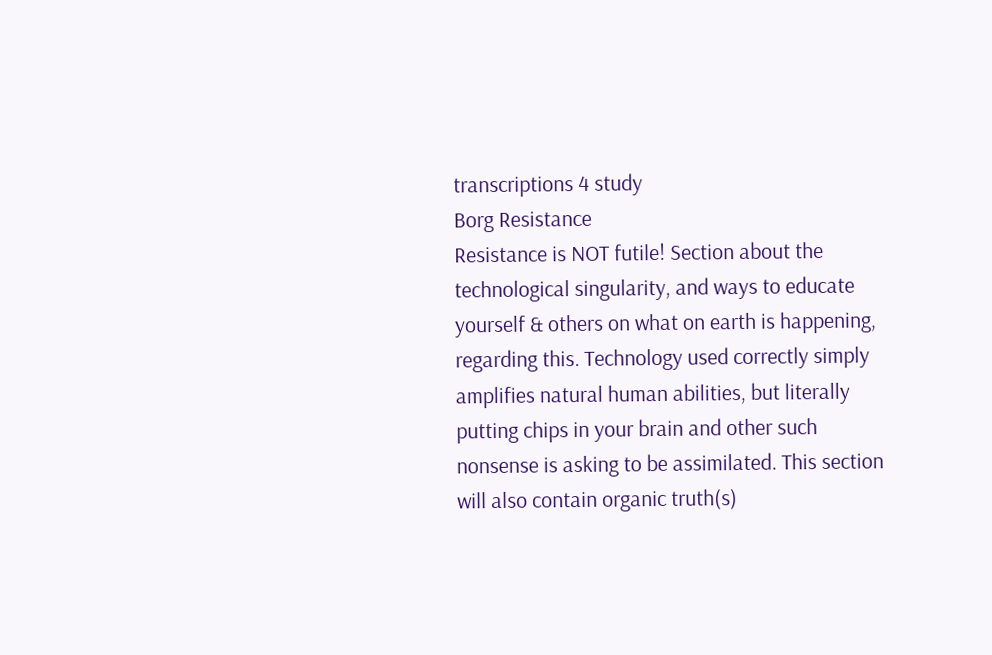transcriptions 4 study
Borg Resistance
Resistance is NOT futile! Section about the technological singularity, and ways to educate yourself & others on what on earth is happening, regarding this. Technology used correctly simply amplifies natural human abilities, but literally putting chips in your brain and other such nonsense is asking to be assimilated. This section will also contain organic truth(s)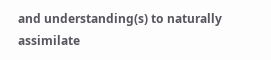and understanding(s) to naturally assimilate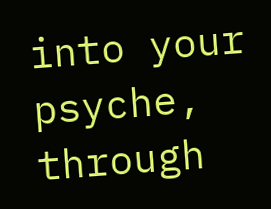into your psyche, through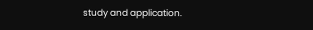study and application.